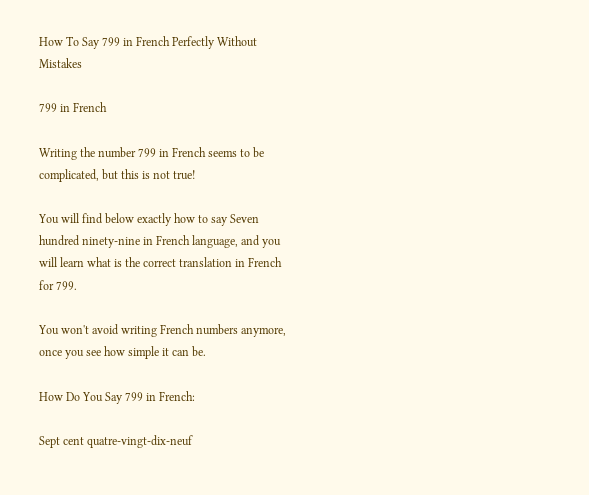How To Say 799 in French Perfectly Without Mistakes

799 in French

Writing the number 799 in French seems to be complicated, but this is not true!

You will find below exactly how to say Seven hundred ninety-nine in French language, and you will learn what is the correct translation in French for 799.

You won't avoid writing French numbers anymore, once you see how simple it can be.

How Do You Say 799 in French:

Sept cent quatre-vingt-dix-neuf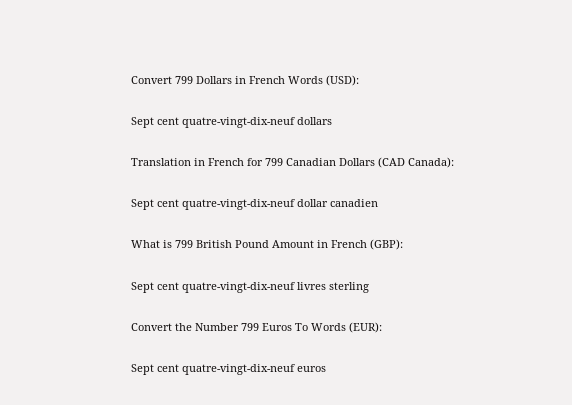Convert 799 Dollars in French Words (USD):

Sept cent quatre-vingt-dix-neuf dollars

Translation in French for 799 Canadian Dollars (CAD Canada):

Sept cent quatre-vingt-dix-neuf dollar canadien

What is 799 British Pound Amount in French (GBP):

Sept cent quatre-vingt-dix-neuf livres sterling

Convert the Number 799 Euros To Words (EUR):

Sept cent quatre-vingt-dix-neuf euros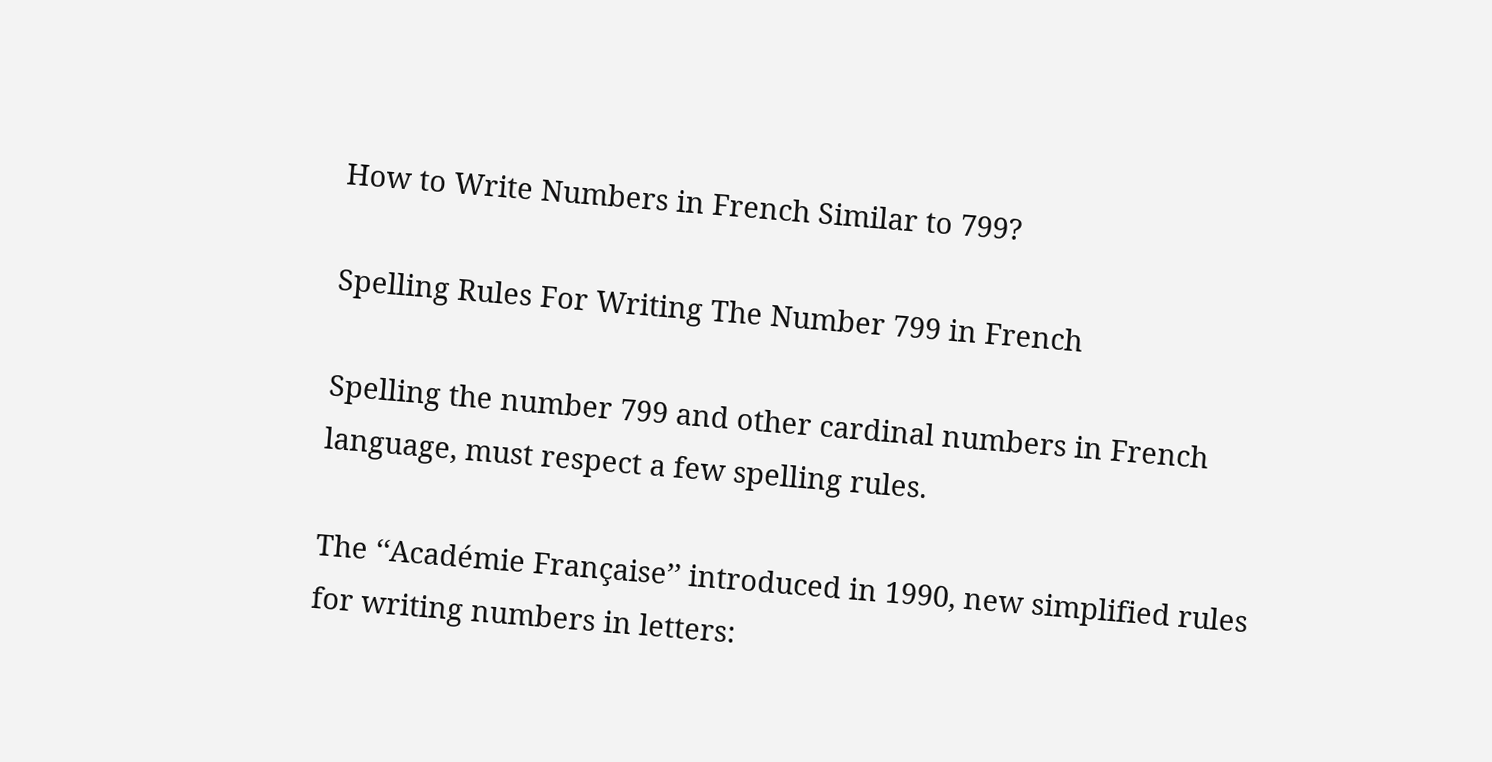How to Write Numbers in French Similar to 799?

Spelling Rules For Writing The Number 799 in French

Spelling the number 799 and other cardinal numbers in French language, must respect a few spelling rules.

The ‘‘Académie Française’’ introduced in 1990, new simplified rules for writing numbers in letters: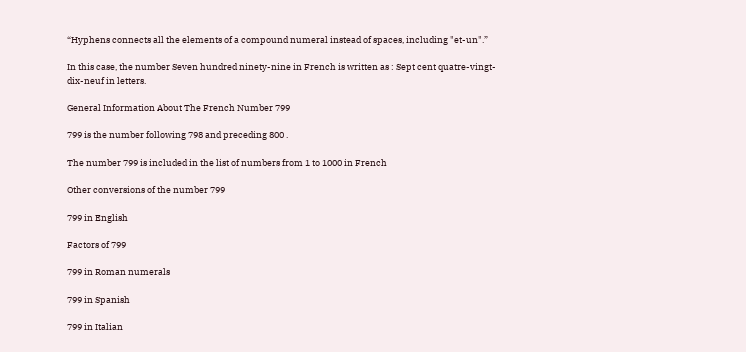“Hyphens connects all the elements of a compound numeral instead of spaces, including "et-un".”

In this case, the number Seven hundred ninety-nine in French is written as : Sept cent quatre-vingt-dix-neuf in letters.

General Information About The French Number 799

799 is the number following 798 and preceding 800 .

The number 799 is included in the list of numbers from 1 to 1000 in French

Other conversions of the number 799

799 in English

Factors of 799

799 in Roman numerals

799 in Spanish

799 in Italian